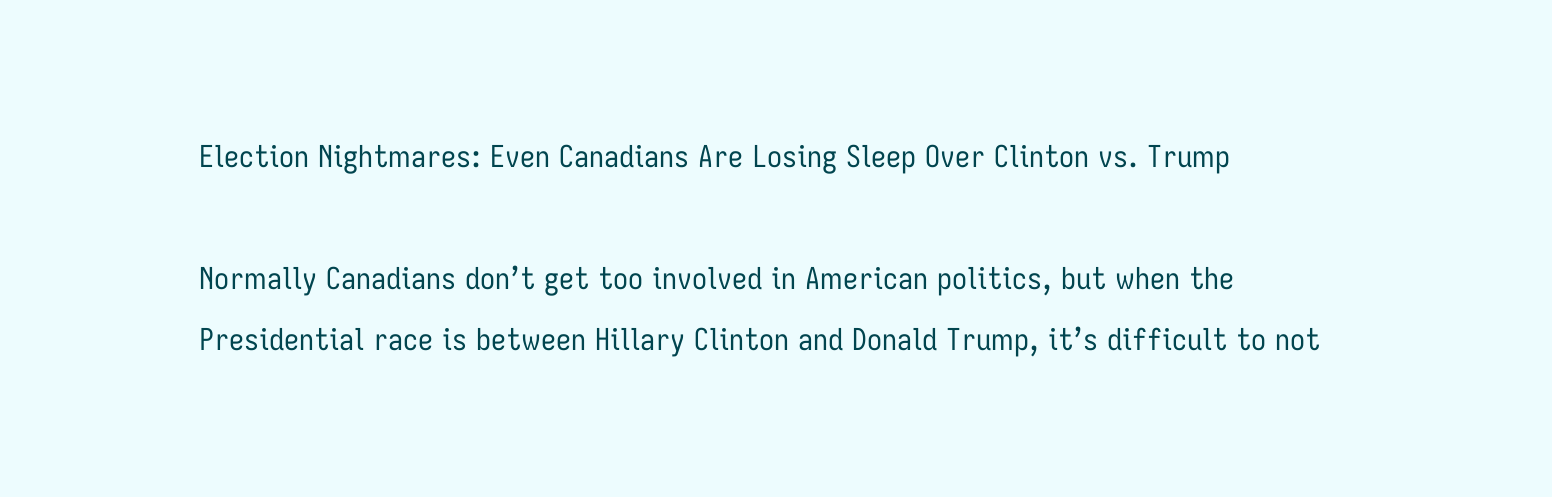Election Nightmares: Even Canadians Are Losing Sleep Over Clinton vs. Trump

Normally Canadians don’t get too involved in American politics, but when the Presidential race is between Hillary Clinton and Donald Trump, it’s difficult to not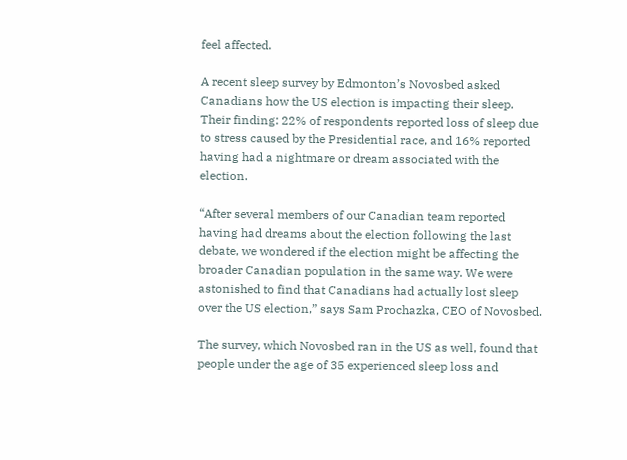feel affected.

A recent sleep survey by Edmonton’s Novosbed asked Canadians how the US election is impacting their sleep. Their finding: 22% of respondents reported loss of sleep due to stress caused by the Presidential race, and 16% reported having had a nightmare or dream associated with the election.

“After several members of our Canadian team reported having had dreams about the election following the last debate, we wondered if the election might be affecting the broader Canadian population in the same way. We were astonished to find that Canadians had actually lost sleep over the US election,” says Sam Prochazka, CEO of Novosbed.

The survey, which Novosbed ran in the US as well, found that people under the age of 35 experienced sleep loss and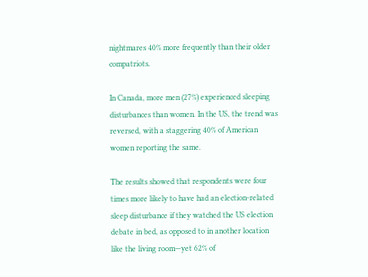nightmares 40% more frequently than their older compatriots.

In Canada, more men (27%) experienced sleeping disturbances than women. In the US, the trend was reversed, with a staggering 40% of American women reporting the same.

The results showed that respondents were four times more likely to have had an election-related sleep disturbance if they watched the US election debate in bed, as opposed to in another location like the living room—yet 62% of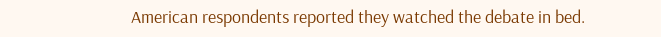American respondents reported they watched the debate in bed.